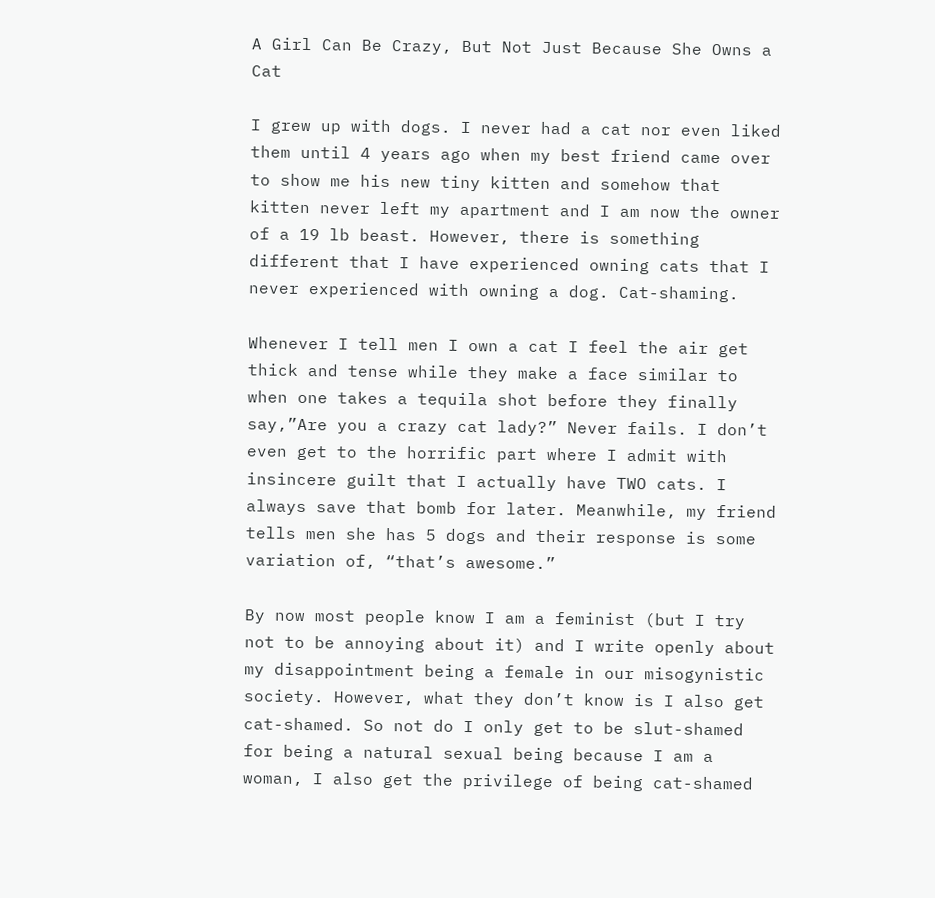A Girl Can Be Crazy, But Not Just Because She Owns a Cat

I grew up with dogs. I never had a cat nor even liked them until 4 years ago when my best friend came over to show me his new tiny kitten and somehow that kitten never left my apartment and I am now the owner of a 19 lb beast. However, there is something different that I have experienced owning cats that I never experienced with owning a dog. Cat-shaming.

Whenever I tell men I own a cat I feel the air get thick and tense while they make a face similar to when one takes a tequila shot before they finally say,”Are you a crazy cat lady?” Never fails. I don’t even get to the horrific part where I admit with insincere guilt that I actually have TWO cats. I always save that bomb for later. Meanwhile, my friend tells men she has 5 dogs and their response is some variation of, “that’s awesome.”

By now most people know I am a feminist (but I try not to be annoying about it) and I write openly about my disappointment being a female in our misogynistic society. However, what they don’t know is I also get cat-shamed. So not do I only get to be slut-shamed for being a natural sexual being because I am a woman, I also get the privilege of being cat-shamed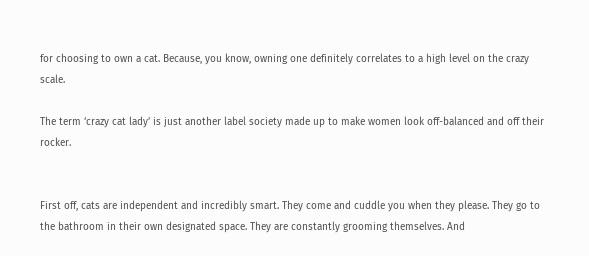for choosing to own a cat. Because, you know, owning one definitely correlates to a high level on the crazy scale.

The term ‘crazy cat lady’ is just another label society made up to make women look off-balanced and off their rocker.


First off, cats are independent and incredibly smart. They come and cuddle you when they please. They go to the bathroom in their own designated space. They are constantly grooming themselves. And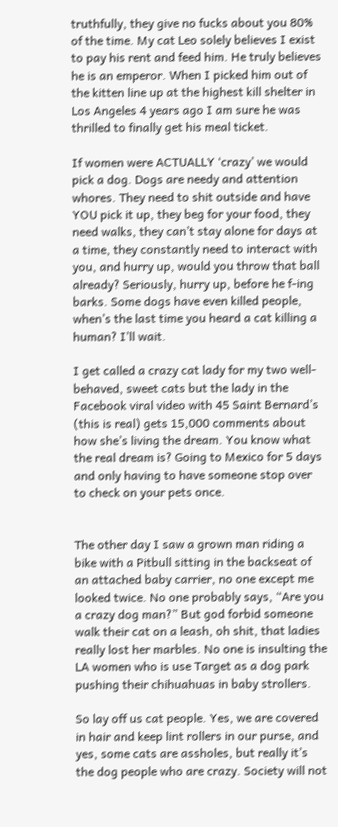truthfully, they give no fucks about you 80% of the time. My cat Leo solely believes I exist to pay his rent and feed him. He truly believes he is an emperor. When I picked him out of the kitten line up at the highest kill shelter in Los Angeles 4 years ago I am sure he was thrilled to finally get his meal ticket.

If women were ACTUALLY ‘crazy’ we would pick a dog. Dogs are needy and attention whores. They need to shit outside and have YOU pick it up, they beg for your food, they need walks, they can’t stay alone for days at a time, they constantly need to interact with you, and hurry up, would you throw that ball already? Seriously, hurry up, before he f-ing barks. Some dogs have even killed people, when’s the last time you heard a cat killing a human? I’ll wait.

I get called a crazy cat lady for my two well-behaved, sweet cats but the lady in the Facebook viral video with 45 Saint Bernard’s (this is real) gets 15,000 comments about how she’s living the dream. You know what the real dream is? Going to Mexico for 5 days and only having to have someone stop over to check on your pets once.


The other day I saw a grown man riding a bike with a Pitbull sitting in the backseat of an attached baby carrier, no one except me looked twice. No one probably says, “Are you a crazy dog man?” But god forbid someone walk their cat on a leash, oh shit, that ladies really lost her marbles. No one is insulting the LA women who is use Target as a dog park pushing their chihuahuas in baby strollers.

So lay off us cat people. Yes, we are covered in hair and keep lint rollers in our purse, and yes, some cats are assholes, but really it’s the dog people who are crazy. Society will not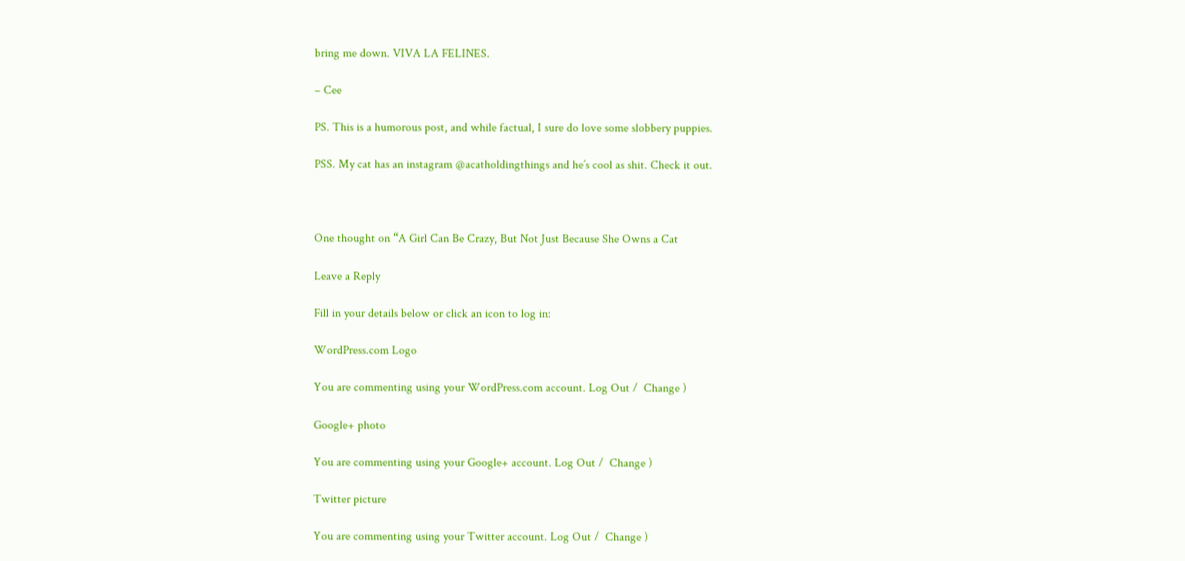bring me down. VIVA LA FELINES.

– Cee

PS. This is a humorous post, and while factual, I sure do love some slobbery puppies.

PSS. My cat has an instagram @acatholdingthings and he’s cool as shit. Check it out.



One thought on “A Girl Can Be Crazy, But Not Just Because She Owns a Cat

Leave a Reply

Fill in your details below or click an icon to log in:

WordPress.com Logo

You are commenting using your WordPress.com account. Log Out /  Change )

Google+ photo

You are commenting using your Google+ account. Log Out /  Change )

Twitter picture

You are commenting using your Twitter account. Log Out /  Change )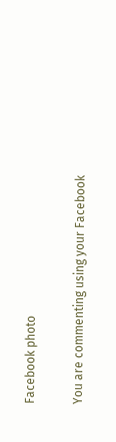Facebook photo

You are commenting using your Facebook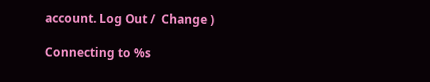account. Log Out /  Change )

Connecting to %s